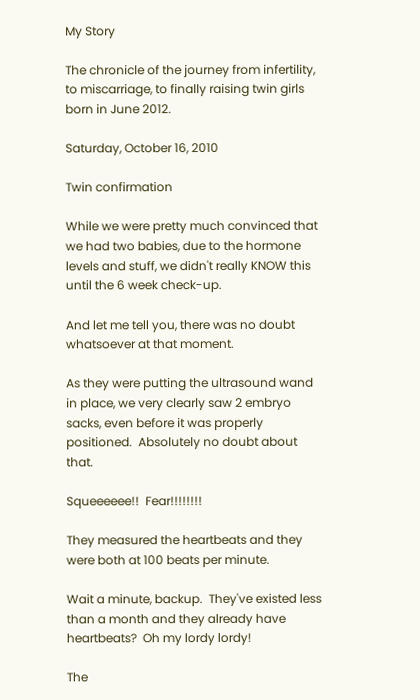My Story

The chronicle of the journey from infertility, to miscarriage, to finally raising twin girls born in June 2012.

Saturday, October 16, 2010

Twin confirmation

While we were pretty much convinced that we had two babies, due to the hormone levels and stuff, we didn't really KNOW this until the 6 week check-up.

And let me tell you, there was no doubt whatsoever at that moment.

As they were putting the ultrasound wand in place, we very clearly saw 2 embryo sacks, even before it was properly positioned.  Absolutely no doubt about that.

Squeeeeee!!  Fear!!!!!!!!

They measured the heartbeats and they were both at 100 beats per minute.

Wait a minute, backup.  They've existed less than a month and they already have heartbeats?  Oh my lordy lordy!

The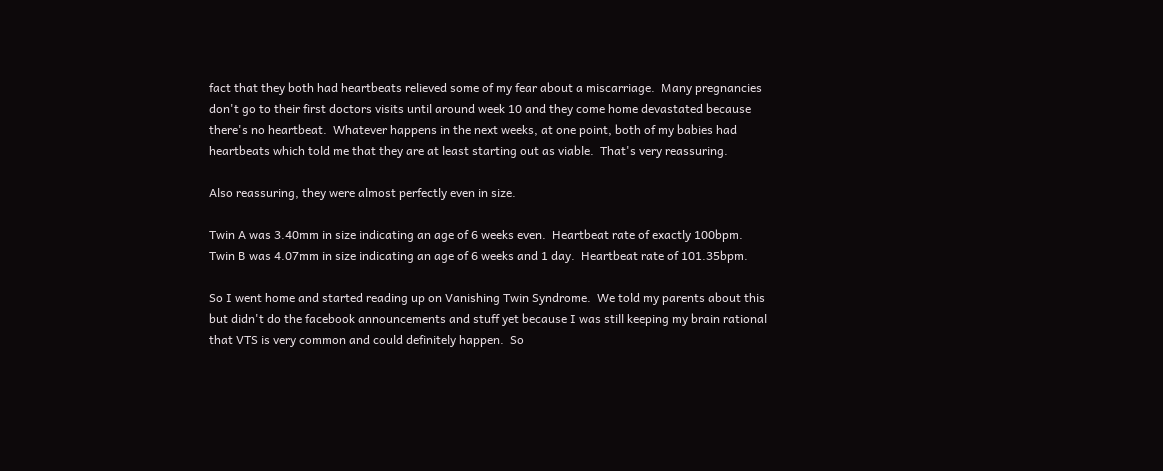fact that they both had heartbeats relieved some of my fear about a miscarriage.  Many pregnancies don't go to their first doctors visits until around week 10 and they come home devastated because there's no heartbeat.  Whatever happens in the next weeks, at one point, both of my babies had heartbeats which told me that they are at least starting out as viable.  That's very reassuring.

Also reassuring, they were almost perfectly even in size.

Twin A was 3.40mm in size indicating an age of 6 weeks even.  Heartbeat rate of exactly 100bpm.
Twin B was 4.07mm in size indicating an age of 6 weeks and 1 day.  Heartbeat rate of 101.35bpm.

So I went home and started reading up on Vanishing Twin Syndrome.  We told my parents about this but didn't do the facebook announcements and stuff yet because I was still keeping my brain rational that VTS is very common and could definitely happen.  So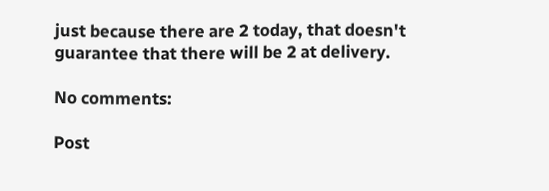just because there are 2 today, that doesn't guarantee that there will be 2 at delivery.

No comments:

Post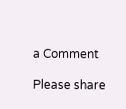a Comment

Please share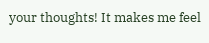your thoughts! It makes me feel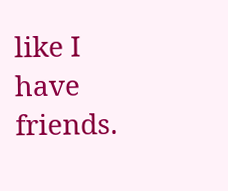like I have friends.